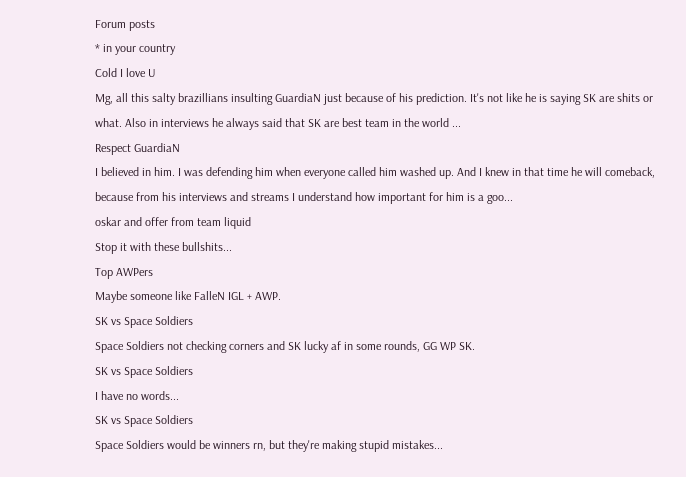Forum posts
* in your country
Cold I love U
Mg, all this salty brazillians insulting GuardiaN just because of his prediction. It's not like he is saying SK are shits or what. Also in interviews he always said that SK are best team in the world ...
Respect GuardiaN
I believed in him. I was defending him when everyone called him washed up. And I knew in that time he will comeback, because from his interviews and streams I understand how important for him is a goo...
oskar and offer from team liquid
Stop it with these bullshits...
Top AWPers
Maybe someone like FalleN IGL + AWP.
SK vs Space Soldiers
Space Soldiers not checking corners and SK lucky af in some rounds, GG WP SK.
SK vs Space Soldiers
I have no words...
SK vs Space Soldiers
Space Soldiers would be winners rn, but they're making stupid mistakes...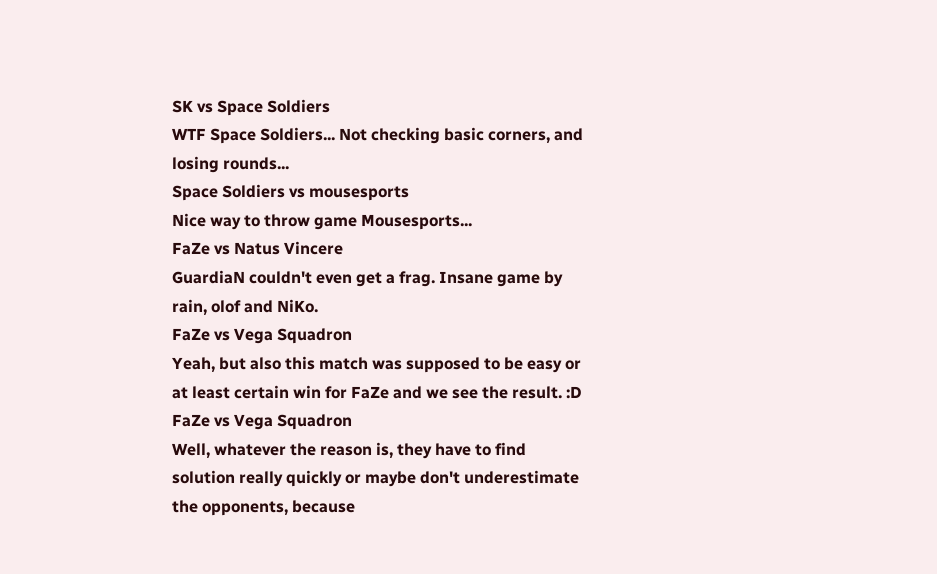SK vs Space Soldiers
WTF Space Soldiers... Not checking basic corners, and losing rounds...
Space Soldiers vs mousesports
Nice way to throw game Mousesports...
FaZe vs Natus Vincere
GuardiaN couldn't even get a frag. Insane game by rain, olof and NiKo.
FaZe vs Vega Squadron
Yeah, but also this match was supposed to be easy or at least certain win for FaZe and we see the result. :D
FaZe vs Vega Squadron
Well, whatever the reason is, they have to find solution really quickly or maybe don't underestimate the opponents, because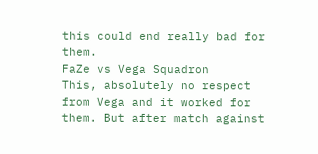this could end really bad for them.
FaZe vs Vega Squadron
This, absolutely no respect from Vega and it worked for them. But after match against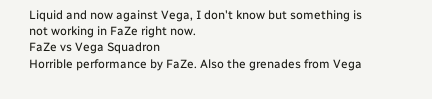Liquid and now against Vega, I don't know but something is not working in FaZe right now.
FaZe vs Vega Squadron
Horrible performance by FaZe. Also the grenades from Vega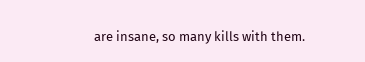are insane, so many kills with them.